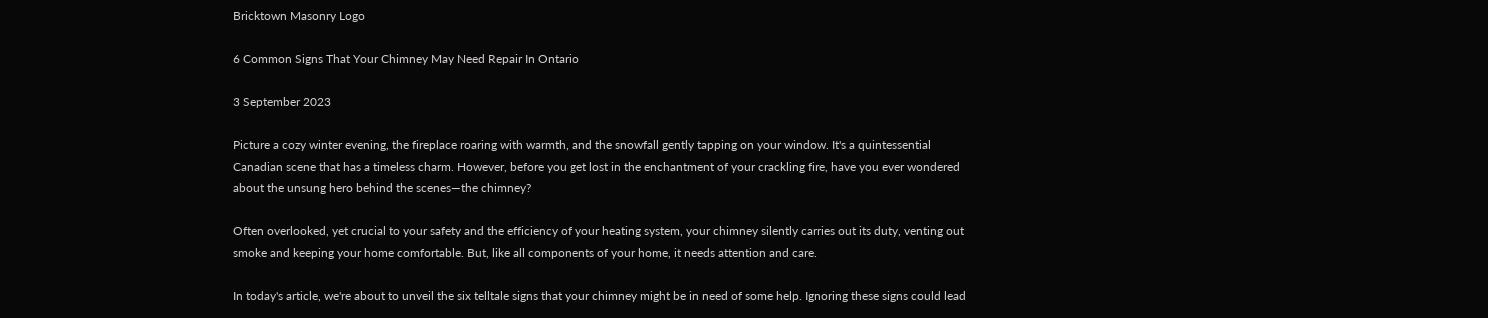Bricktown Masonry Logo

6 Common Signs That Your Chimney May Need Repair In Ontario

3 September 2023

Picture a cozy winter evening, the fireplace roaring with warmth, and the snowfall gently tapping on your window. It's a quintessential Canadian scene that has a timeless charm. However, before you get lost in the enchantment of your crackling fire, have you ever wondered about the unsung hero behind the scenes—the chimney?

Often overlooked, yet crucial to your safety and the efficiency of your heating system, your chimney silently carries out its duty, venting out smoke and keeping your home comfortable. But, like all components of your home, it needs attention and care.

In today's article, we're about to unveil the six telltale signs that your chimney might be in need of some help. Ignoring these signs could lead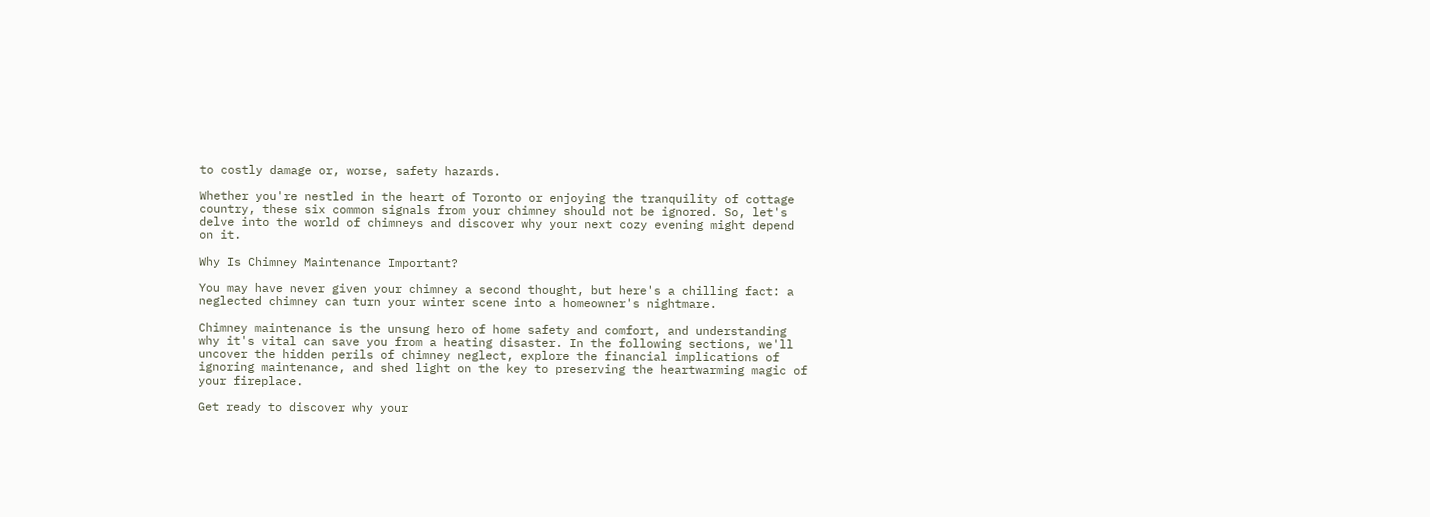to costly damage or, worse, safety hazards.

Whether you're nestled in the heart of Toronto or enjoying the tranquility of cottage country, these six common signals from your chimney should not be ignored. So, let's delve into the world of chimneys and discover why your next cozy evening might depend on it.

Why Is Chimney Maintenance Important?

You may have never given your chimney a second thought, but here's a chilling fact: a neglected chimney can turn your winter scene into a homeowner's nightmare.

Chimney maintenance is the unsung hero of home safety and comfort, and understanding why it's vital can save you from a heating disaster. In the following sections, we'll uncover the hidden perils of chimney neglect, explore the financial implications of ignoring maintenance, and shed light on the key to preserving the heartwarming magic of your fireplace.

Get ready to discover why your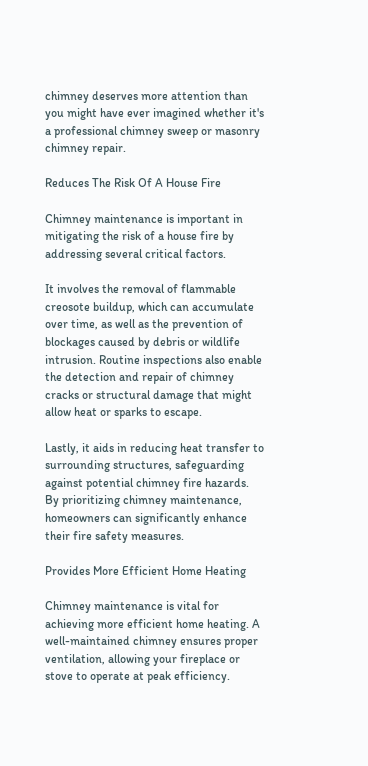chimney deserves more attention than you might have ever imagined whether it's a professional chimney sweep or masonry chimney repair.

Reduces The Risk Of A House Fire

Chimney maintenance is important in mitigating the risk of a house fire by addressing several critical factors.

It involves the removal of flammable creosote buildup, which can accumulate over time, as well as the prevention of blockages caused by debris or wildlife intrusion. Routine inspections also enable the detection and repair of chimney cracks or structural damage that might allow heat or sparks to escape.

Lastly, it aids in reducing heat transfer to surrounding structures, safeguarding against potential chimney fire hazards. By prioritizing chimney maintenance, homeowners can significantly enhance their fire safety measures.

Provides More Efficient Home Heating

Chimney maintenance is vital for achieving more efficient home heating. A well-maintained chimney ensures proper ventilation, allowing your fireplace or stove to operate at peak efficiency.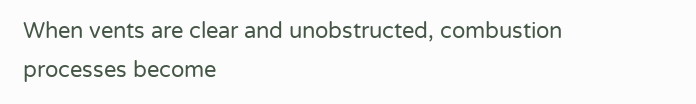When vents are clear and unobstructed, combustion processes become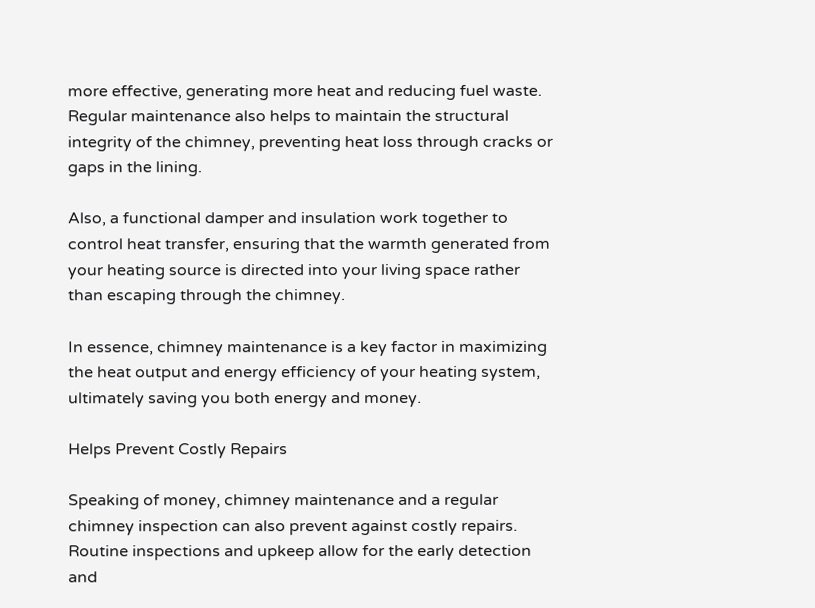more effective, generating more heat and reducing fuel waste. Regular maintenance also helps to maintain the structural integrity of the chimney, preventing heat loss through cracks or gaps in the lining.

Also, a functional damper and insulation work together to control heat transfer, ensuring that the warmth generated from your heating source is directed into your living space rather than escaping through the chimney.

In essence, chimney maintenance is a key factor in maximizing the heat output and energy efficiency of your heating system, ultimately saving you both energy and money.

Helps Prevent Costly Repairs

Speaking of money, chimney maintenance and a regular chimney inspection can also prevent against costly repairs. Routine inspections and upkeep allow for the early detection and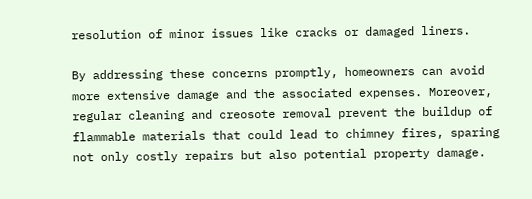resolution of minor issues like cracks or damaged liners.

By addressing these concerns promptly, homeowners can avoid more extensive damage and the associated expenses. Moreover, regular cleaning and creosote removal prevent the buildup of flammable materials that could lead to chimney fires, sparing not only costly repairs but also potential property damage.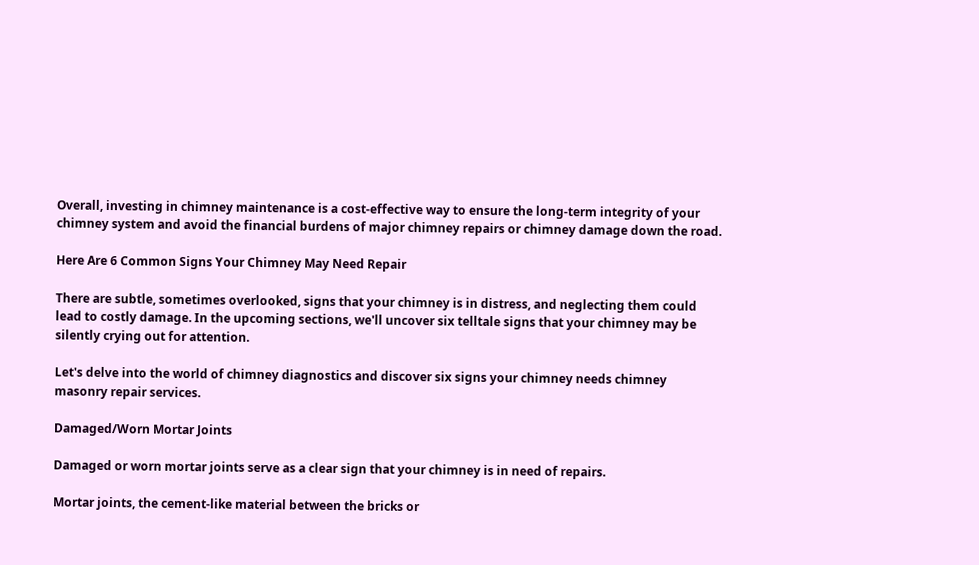Overall, investing in chimney maintenance is a cost-effective way to ensure the long-term integrity of your chimney system and avoid the financial burdens of major chimney repairs or chimney damage down the road.

Here Are 6 Common Signs Your Chimney May Need Repair

There are subtle, sometimes overlooked, signs that your chimney is in distress, and neglecting them could lead to costly damage. In the upcoming sections, we'll uncover six telltale signs that your chimney may be silently crying out for attention.

Let's delve into the world of chimney diagnostics and discover six signs your chimney needs chimney masonry repair services.

Damaged/Worn Mortar Joints

Damaged or worn mortar joints serve as a clear sign that your chimney is in need of repairs.

Mortar joints, the cement-like material between the bricks or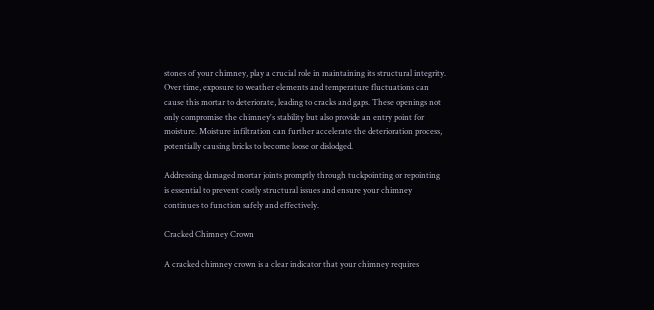stones of your chimney, play a crucial role in maintaining its structural integrity. Over time, exposure to weather elements and temperature fluctuations can cause this mortar to deteriorate, leading to cracks and gaps. These openings not only compromise the chimney's stability but also provide an entry point for moisture. Moisture infiltration can further accelerate the deterioration process, potentially causing bricks to become loose or dislodged.

Addressing damaged mortar joints promptly through tuckpointing or repointing is essential to prevent costly structural issues and ensure your chimney continues to function safely and effectively.

Cracked Chimney Crown

A cracked chimney crown is a clear indicator that your chimney requires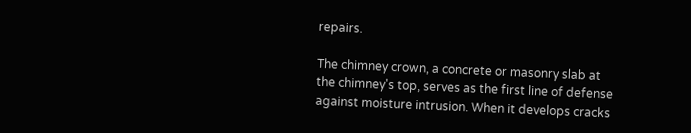repairs.

The chimney crown, a concrete or masonry slab at the chimney's top, serves as the first line of defense against moisture intrusion. When it develops cracks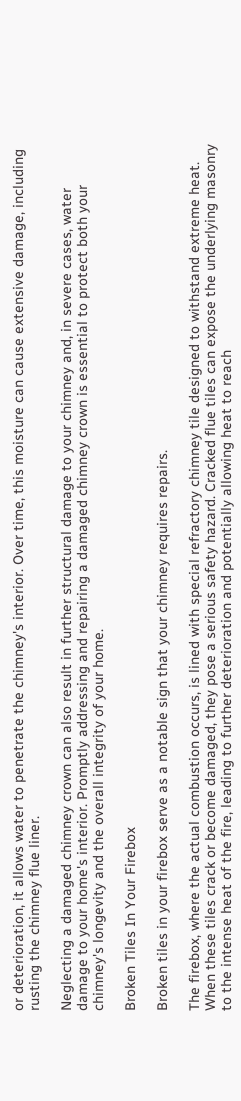or deterioration, it allows water to penetrate the chimney's interior. Over time, this moisture can cause extensive damage, including rusting the chimney flue liner.

Neglecting a damaged chimney crown can also result in further structural damage to your chimney and, in severe cases, water damage to your home's interior. Promptly addressing and repairing a damaged chimney crown is essential to protect both your chimney's longevity and the overall integrity of your home.

Broken Tiles In Your Firebox

Broken tiles in your firebox serve as a notable sign that your chimney requires repairs.

The firebox, where the actual combustion occurs, is lined with special refractory chimney tile designed to withstand extreme heat. When these tiles crack or become damaged, they pose a serious safety hazard. Cracked flue tiles can expose the underlying masonry to the intense heat of the fire, leading to further deterioration and potentially allowing heat to reach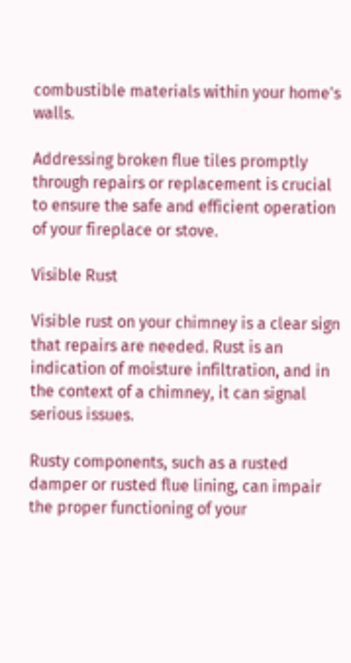combustible materials within your home's walls.

Addressing broken flue tiles promptly through repairs or replacement is crucial to ensure the safe and efficient operation of your fireplace or stove.

Visible Rust

Visible rust on your chimney is a clear sign that repairs are needed. Rust is an indication of moisture infiltration, and in the context of a chimney, it can signal serious issues.

Rusty components, such as a rusted damper or rusted flue lining, can impair the proper functioning of your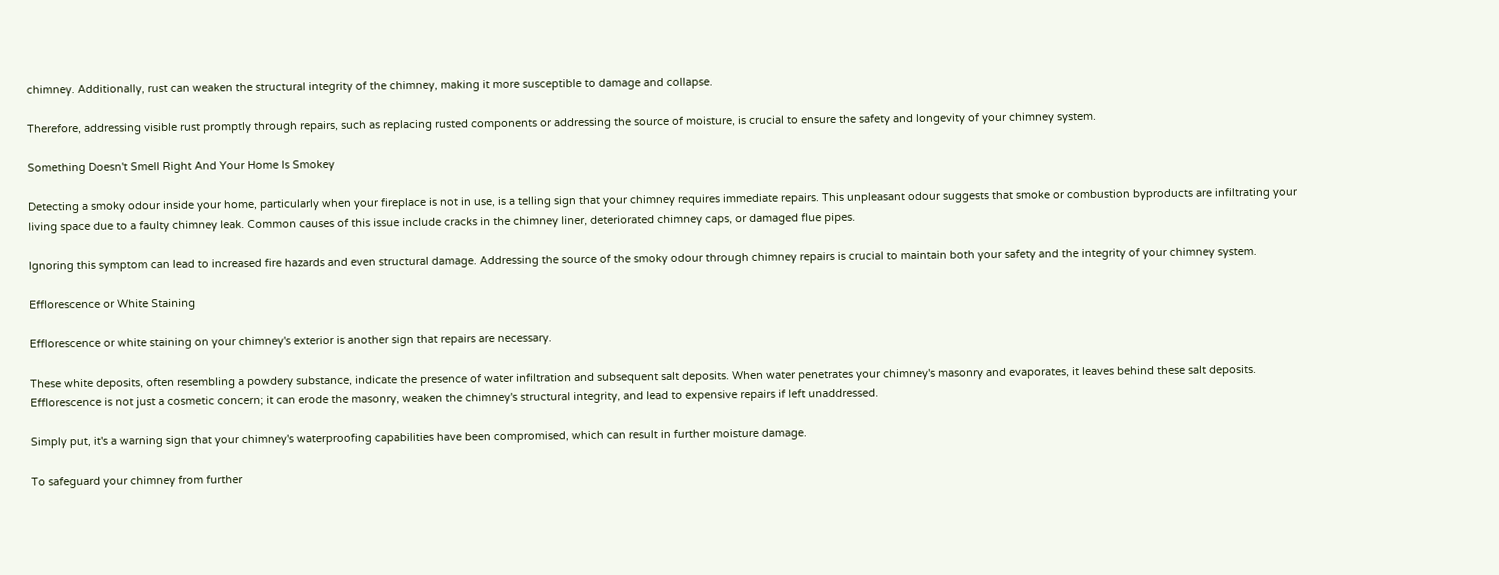chimney. Additionally, rust can weaken the structural integrity of the chimney, making it more susceptible to damage and collapse.

Therefore, addressing visible rust promptly through repairs, such as replacing rusted components or addressing the source of moisture, is crucial to ensure the safety and longevity of your chimney system.

Something Doesn't Smell Right And Your Home Is Smokey

Detecting a smoky odour inside your home, particularly when your fireplace is not in use, is a telling sign that your chimney requires immediate repairs. This unpleasant odour suggests that smoke or combustion byproducts are infiltrating your living space due to a faulty chimney leak. Common causes of this issue include cracks in the chimney liner, deteriorated chimney caps, or damaged flue pipes.

Ignoring this symptom can lead to increased fire hazards and even structural damage. Addressing the source of the smoky odour through chimney repairs is crucial to maintain both your safety and the integrity of your chimney system.

Efflorescence or White Staining

Efflorescence or white staining on your chimney's exterior is another sign that repairs are necessary.

These white deposits, often resembling a powdery substance, indicate the presence of water infiltration and subsequent salt deposits. When water penetrates your chimney's masonry and evaporates, it leaves behind these salt deposits. Efflorescence is not just a cosmetic concern; it can erode the masonry, weaken the chimney's structural integrity, and lead to expensive repairs if left unaddressed.

Simply put, it's a warning sign that your chimney's waterproofing capabilities have been compromised, which can result in further moisture damage.

To safeguard your chimney from further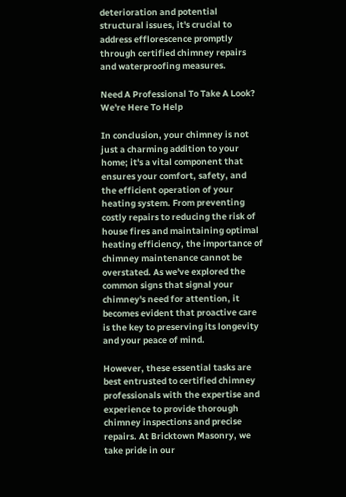deterioration and potential structural issues, it's crucial to address efflorescence promptly through certified chimney repairs and waterproofing measures.

Need A Professional To Take A Look? We're Here To Help

In conclusion, your chimney is not just a charming addition to your home; it's a vital component that ensures your comfort, safety, and the efficient operation of your heating system. From preventing costly repairs to reducing the risk of house fires and maintaining optimal heating efficiency, the importance of chimney maintenance cannot be overstated. As we've explored the common signs that signal your chimney's need for attention, it becomes evident that proactive care is the key to preserving its longevity and your peace of mind.

However, these essential tasks are best entrusted to certified chimney professionals with the expertise and experience to provide thorough chimney inspections and precise repairs. At Bricktown Masonry, we take pride in our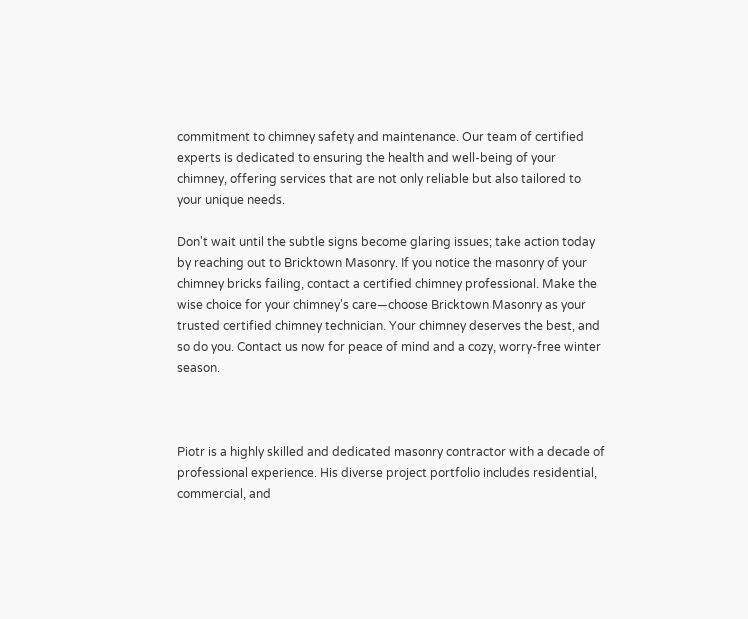commitment to chimney safety and maintenance. Our team of certified experts is dedicated to ensuring the health and well-being of your chimney, offering services that are not only reliable but also tailored to your unique needs.

Don't wait until the subtle signs become glaring issues; take action today by reaching out to Bricktown Masonry. If you notice the masonry of your chimney bricks failing, contact a certified chimney professional. Make the wise choice for your chimney's care—choose Bricktown Masonry as your trusted certified chimney technician. Your chimney deserves the best, and so do you. Contact us now for peace of mind and a cozy, worry-free winter season.



Piotr is a highly skilled and dedicated masonry contractor with a decade of professional experience. His diverse project portfolio includes residential, commercial, and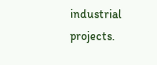industrial projects.